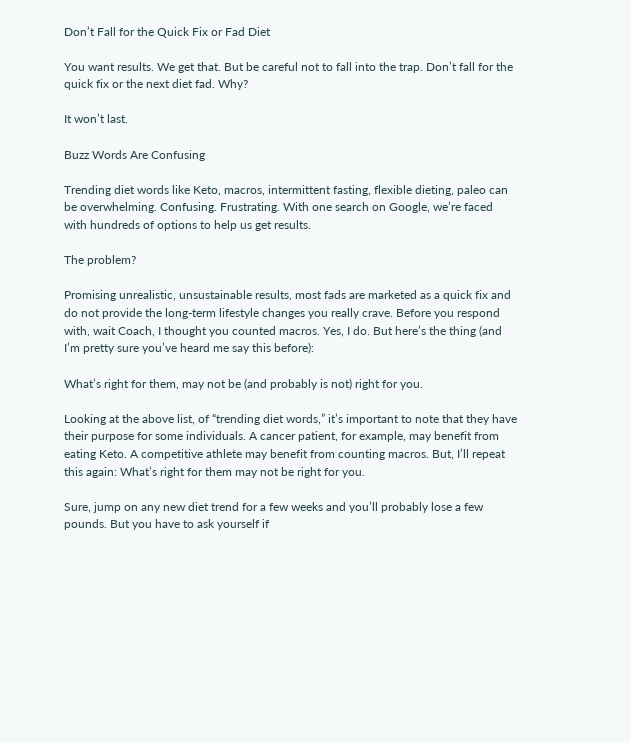Don’t Fall for the Quick Fix or Fad Diet

You want results. We get that. But be careful not to fall into the trap. Don’t fall for the quick fix or the next diet fad. Why?

It won’t last.

Buzz Words Are Confusing

Trending diet words like Keto, macros, intermittent fasting, flexible dieting, paleo can be overwhelming. Confusing. Frustrating. With one search on Google, we’re faced with hundreds of options to help us get results.

The problem?

Promising unrealistic, unsustainable results, most fads are marketed as a quick fix and do not provide the long-term lifestyle changes you really crave. Before you respond with, wait Coach, I thought you counted macros. Yes, I do. But here’s the thing (and I’m pretty sure you’ve heard me say this before):

What’s right for them, may not be (and probably is not) right for you.

Looking at the above list, of “trending diet words,” it’s important to note that they have their purpose for some individuals. A cancer patient, for example, may benefit from eating Keto. A competitive athlete may benefit from counting macros. But, I’ll repeat this again: What’s right for them may not be right for you.

Sure, jump on any new diet trend for a few weeks and you’ll probably lose a few pounds. But you have to ask yourself if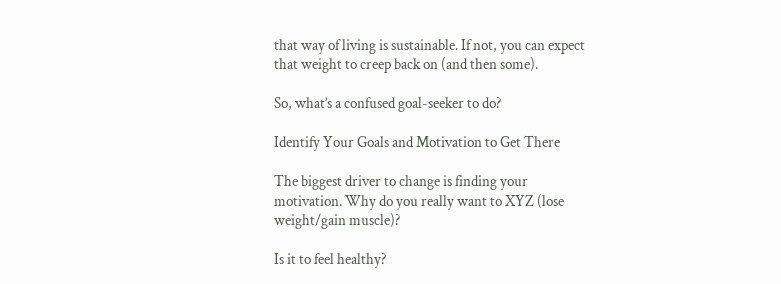that way of living is sustainable. If not, you can expect that weight to creep back on (and then some).

So, what’s a confused goal-seeker to do?

Identify Your Goals and Motivation to Get There

The biggest driver to change is finding your motivation. Why do you really want to XYZ (lose weight/gain muscle)?

Is it to feel healthy?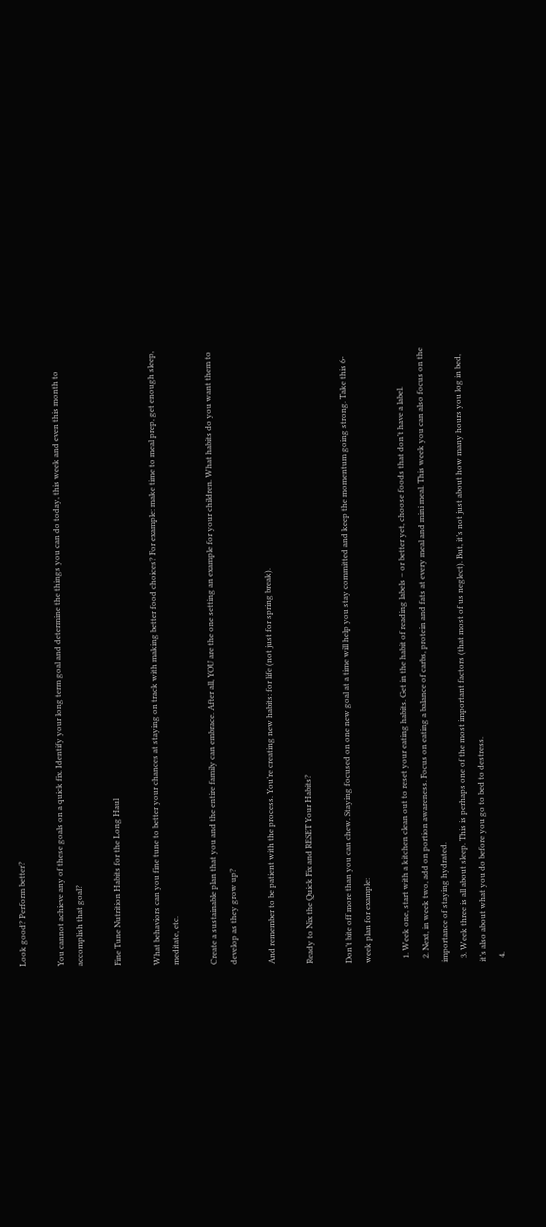Look good? Perform better?

You cannot achieve any of these goals on a quick fix. Identify your long term goal and determine the things you can do today, this week and even this month to accomplish that goal?

Fine Tune Nutrition Habits for the Long Haul

What behaviors can you fine tune to better your chances at staying on track with making better food choices? For example: make time to meal prep, get enough sleep, meditate, etc.

Create a sustainable plan that you and the entire family can embrace. After all, YOU are the one setting an example for your children. What habits do you want them to develop as they grow up?

And remember to be patient with the process. You’re creating new habits: for life (not just for spring break).

Ready to Nix the Quick Fix and RESET Your Habits?

Don’t bite off more than you can chew. Staying focused on one new goal at a time will help you stay committed and keep the momentum going strong. Take this 6-week plan for example:

  1. Week one, start with a kitchen clean out to reset your eating habits. Get in the habit of reading labels – or better yet, choose foods that don’t have a label.
  2. Next, in week two, add on portion awareness. Focus on eating a balance of carbs, protein and fats at every meal and mini meal. This week you can also focus on the importance of staying hydrated.
  3. Week three is all about sleep. This is perhaps one of the most important factors (that most of us neglect). But, it’s not just about how many hours you log in bed, it’s also about what you do before you go to bed to destress.
  4.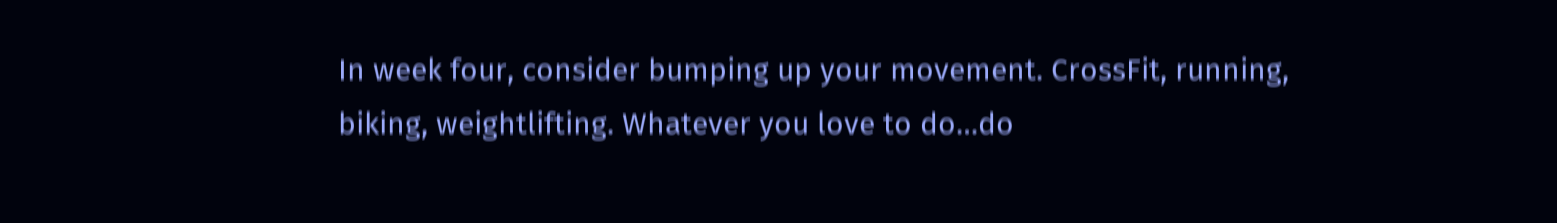In week four, consider bumping up your movement. CrossFit, running, biking, weightlifting. Whatever you love to do…do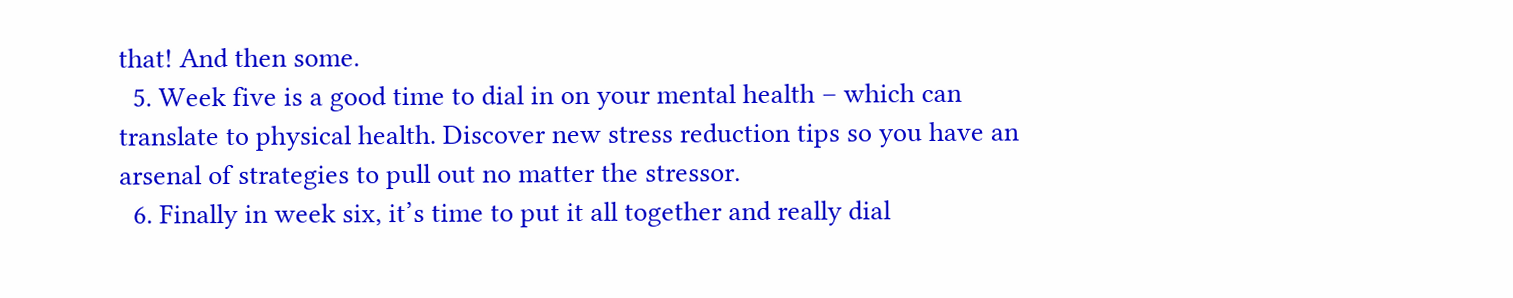that! And then some.
  5. Week five is a good time to dial in on your mental health – which can translate to physical health. Discover new stress reduction tips so you have an arsenal of strategies to pull out no matter the stressor.
  6. Finally in week six, it’s time to put it all together and really dial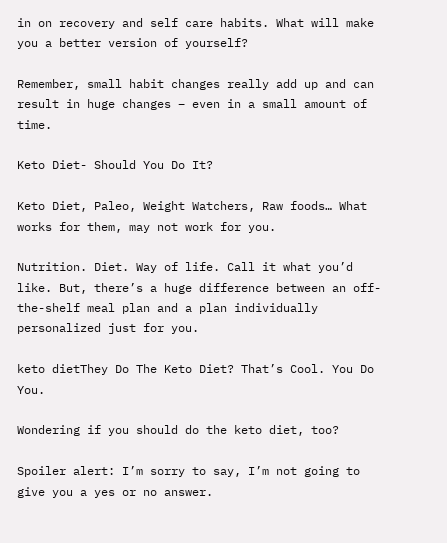in on recovery and self care habits. What will make you a better version of yourself?

Remember, small habit changes really add up and can result in huge changes – even in a small amount of time.

Keto Diet- Should You Do It?

Keto Diet, Paleo, Weight Watchers, Raw foods… What works for them, may not work for you.

Nutrition. Diet. Way of life. Call it what you’d like. But, there’s a huge difference between an off-the-shelf meal plan and a plan individually personalized just for you.

keto dietThey Do The Keto Diet? That’s Cool. You Do You.

Wondering if you should do the keto diet, too?

Spoiler alert: I’m sorry to say, I’m not going to give you a yes or no answer.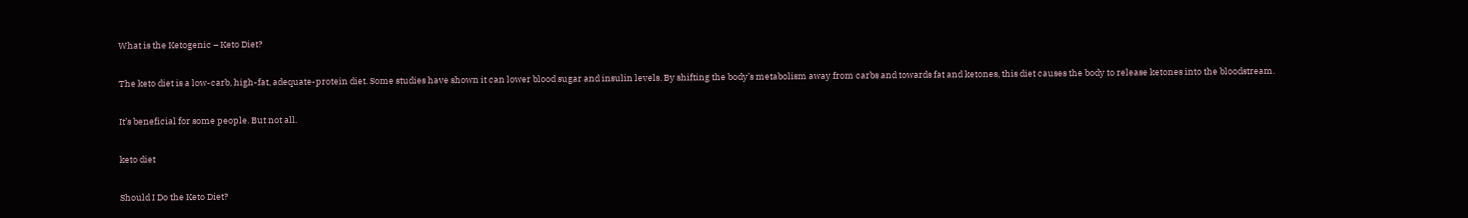What is the Ketogenic – Keto Diet?

The keto diet is a low-carb, high-fat, adequate-protein diet. Some studies have shown it can lower blood sugar and insulin levels. By shifting the body’s metabolism away from carbs and towards fat and ketones, this diet causes the body to release ketones into the bloodstream.

It’s beneficial for some people. But not all.

keto diet

Should I Do the Keto Diet?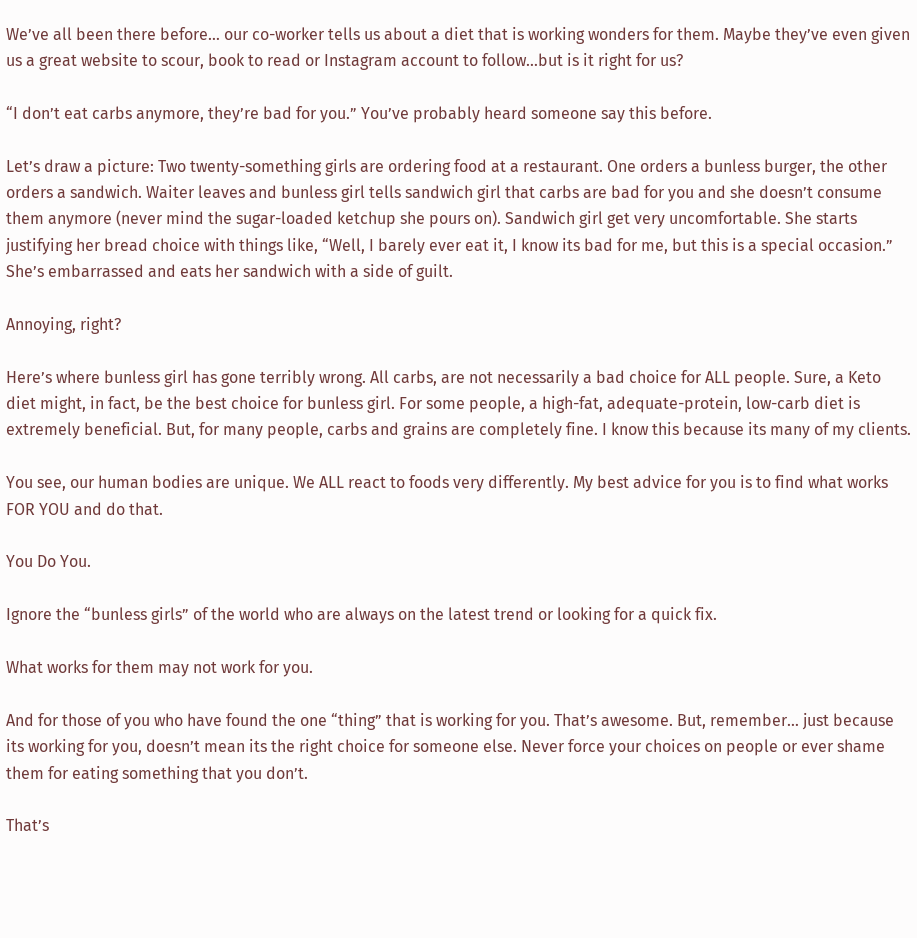We’ve all been there before… our co-worker tells us about a diet that is working wonders for them. Maybe they’ve even given us a great website to scour, book to read or Instagram account to follow…but is it right for us?

“I don’t eat carbs anymore, they’re bad for you.” You’ve probably heard someone say this before.

Let’s draw a picture: Two twenty-something girls are ordering food at a restaurant. One orders a bunless burger, the other orders a sandwich. Waiter leaves and bunless girl tells sandwich girl that carbs are bad for you and she doesn’t consume them anymore (never mind the sugar-loaded ketchup she pours on). Sandwich girl get very uncomfortable. She starts justifying her bread choice with things like, “Well, I barely ever eat it, I know its bad for me, but this is a special occasion.” She’s embarrassed and eats her sandwich with a side of guilt.

Annoying, right?

Here’s where bunless girl has gone terribly wrong. All carbs, are not necessarily a bad choice for ALL people. Sure, a Keto diet might, in fact, be the best choice for bunless girl. For some people, a high-fat, adequate-protein, low-carb diet is extremely beneficial. But, for many people, carbs and grains are completely fine. I know this because its many of my clients.

You see, our human bodies are unique. We ALL react to foods very differently. My best advice for you is to find what works FOR YOU and do that.

You Do You.

Ignore the “bunless girls” of the world who are always on the latest trend or looking for a quick fix.

What works for them may not work for you.

And for those of you who have found the one “thing” that is working for you. That’s awesome. But, remember… just because its working for you, doesn’t mean its the right choice for someone else. Never force your choices on people or ever shame them for eating something that you don’t.

That’s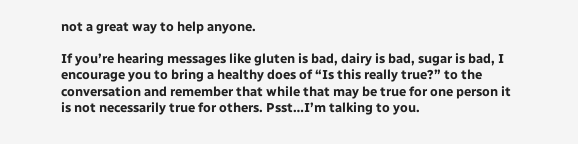not a great way to help anyone.

If you’re hearing messages like gluten is bad, dairy is bad, sugar is bad, I encourage you to bring a healthy does of “Is this really true?” to the conversation and remember that while that may be true for one person it is not necessarily true for others. Psst…I’m talking to you.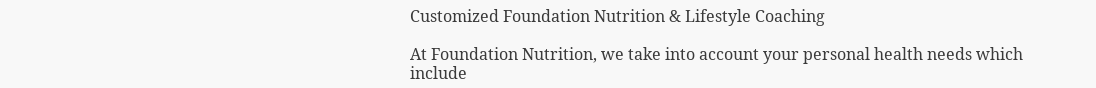Customized Foundation Nutrition & Lifestyle Coaching

At Foundation Nutrition, we take into account your personal health needs which include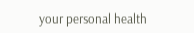your personal health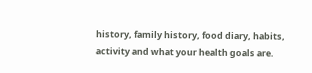history, family history, food diary, habits, activity and what your health goals are.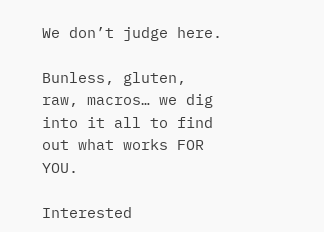We don’t judge here.

Bunless, gluten, raw, macros… we dig into it all to find out what works FOR YOU.

Interested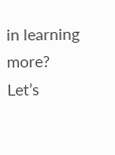in learning more? Let’s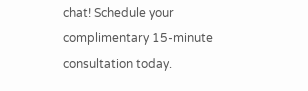chat! Schedule your complimentary 15-minute consultation today.